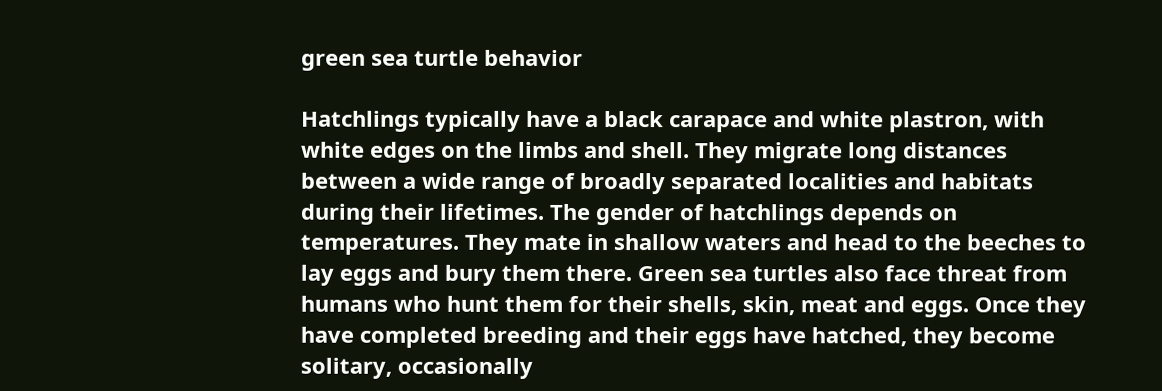green sea turtle behavior

Hatchlings typically have a black carapace and white plastron, with white edges on the limbs and shell. They migrate long distances between a wide range of broadly separated localities and habitats during their lifetimes. The gender of hatchlings depends on temperatures. They mate in shallow waters and head to the beeches to lay eggs and bury them there. Green sea turtles also face threat from humans who hunt them for their shells, skin, meat and eggs. Once they have completed breeding and their eggs have hatched, they become solitary, occasionally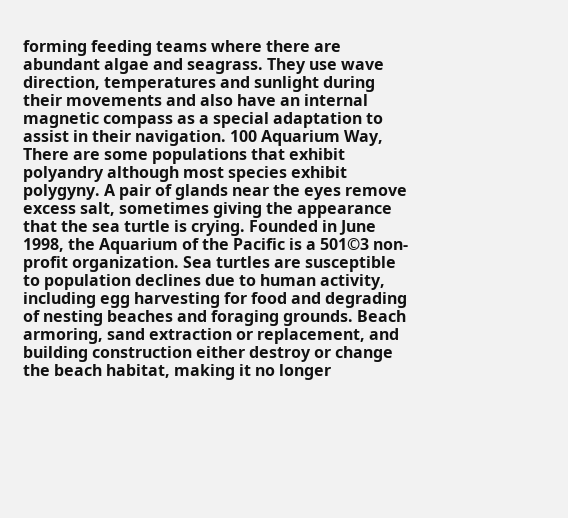forming feeding teams where there are abundant algae and seagrass. They use wave direction, temperatures and sunlight during their movements and also have an internal magnetic compass as a special adaptation to assist in their navigation. 100 Aquarium Way, There are some populations that exhibit polyandry although most species exhibit polygyny. A pair of glands near the eyes remove excess salt, sometimes giving the appearance that the sea turtle is crying. Founded in June 1998, the Aquarium of the Pacific is a 501©3 non-profit organization. Sea turtles are susceptible to population declines due to human activity, including egg harvesting for food and degrading of nesting beaches and foraging grounds. Beach armoring, sand extraction or replacement, and building construction either destroy or change the beach habitat, making it no longer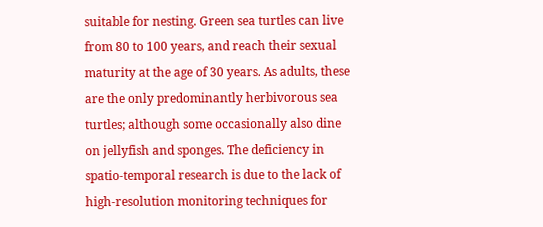suitable for nesting. Green sea turtles can live from 80 to 100 years, and reach their sexual maturity at the age of 30 years. As adults, these are the only predominantly herbivorous sea turtles; although some occasionally also dine on jellyfish and sponges. The deficiency in spatio-temporal research is due to the lack of high-resolution monitoring techniques for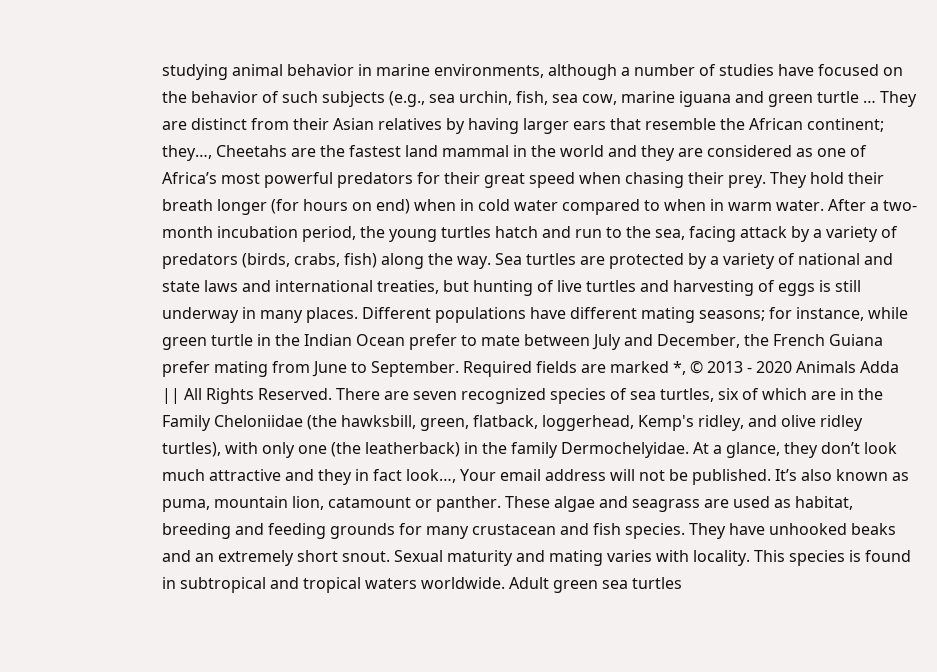studying animal behavior in marine environments, although a number of studies have focused on the behavior of such subjects (e.g., sea urchin, fish, sea cow, marine iguana and green turtle … They are distinct from their Asian relatives by having larger ears that resemble the African continent; they…, Cheetahs are the fastest land mammal in the world and they are considered as one of Africa’s most powerful predators for their great speed when chasing their prey. They hold their breath longer (for hours on end) when in cold water compared to when in warm water. After a two-month incubation period, the young turtles hatch and run to the sea, facing attack by a variety of predators (birds, crabs, fish) along the way. Sea turtles are protected by a variety of national and state laws and international treaties, but hunting of live turtles and harvesting of eggs is still underway in many places. Different populations have different mating seasons; for instance, while green turtle in the Indian Ocean prefer to mate between July and December, the French Guiana prefer mating from June to September. Required fields are marked *, © 2013 - 2020 Animals Adda || All Rights Reserved. There are seven recognized species of sea turtles, six of which are in the Family Cheloniidae (the hawksbill, green, flatback, loggerhead, Kemp's ridley, and olive ridley turtles), with only one (the leatherback) in the family Dermochelyidae. At a glance, they don’t look much attractive and they in fact look…, Your email address will not be published. It’s also known as puma, mountain lion, catamount or panther. These algae and seagrass are used as habitat, breeding and feeding grounds for many crustacean and fish species. They have unhooked beaks and an extremely short snout. Sexual maturity and mating varies with locality. This species is found in subtropical and tropical waters worldwide. Adult green sea turtles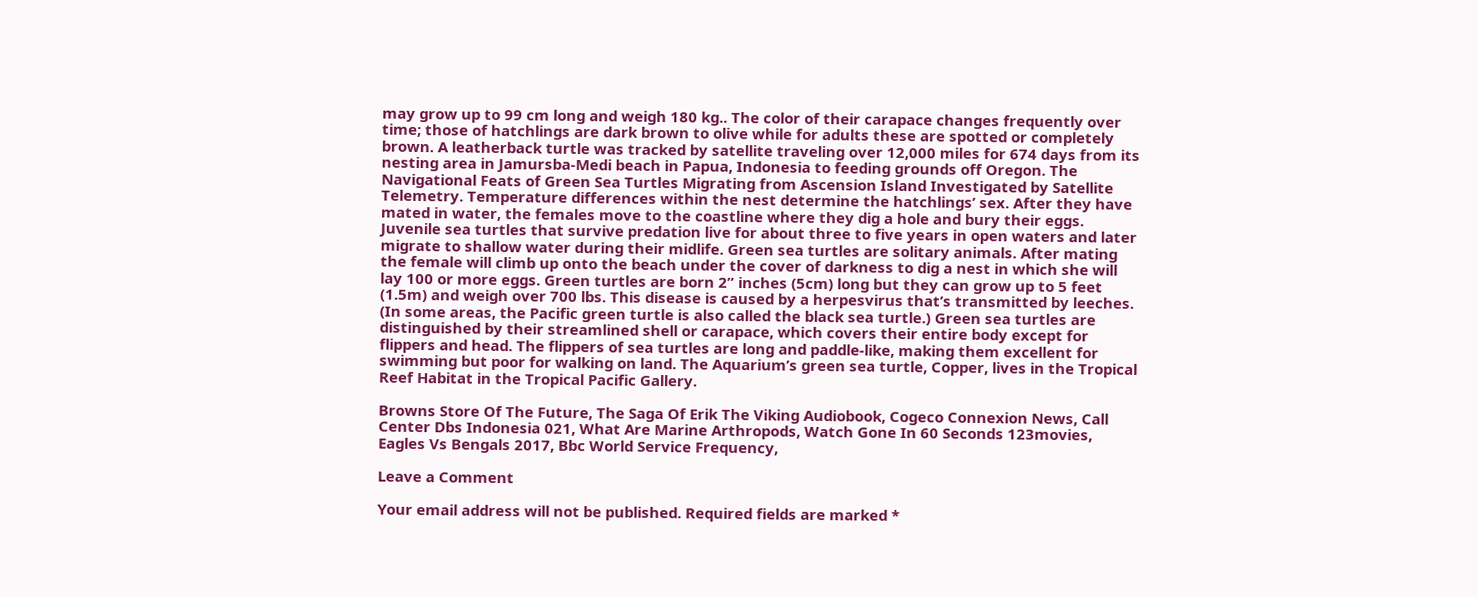may grow up to 99 cm long and weigh 180 kg.. The color of their carapace changes frequently over time; those of hatchlings are dark brown to olive while for adults these are spotted or completely brown. A leatherback turtle was tracked by satellite traveling over 12,000 miles for 674 days from its nesting area in Jamursba-Medi beach in Papua, Indonesia to feeding grounds off Oregon. The Navigational Feats of Green Sea Turtles Migrating from Ascension Island Investigated by Satellite Telemetry. Temperature differences within the nest determine the hatchlings’ sex. After they have mated in water, the females move to the coastline where they dig a hole and bury their eggs. Juvenile sea turtles that survive predation live for about three to five years in open waters and later migrate to shallow water during their midlife. Green sea turtles are solitary animals. After mating the female will climb up onto the beach under the cover of darkness to dig a nest in which she will lay 100 or more eggs. Green turtles are born 2” inches (5cm) long but they can grow up to 5 feet (1.5m) and weigh over 700 lbs. This disease is caused by a herpesvirus that’s transmitted by leeches. (In some areas, the Pacific green turtle is also called the black sea turtle.) Green sea turtles are distinguished by their streamlined shell or carapace, which covers their entire body except for flippers and head. The flippers of sea turtles are long and paddle-like, making them excellent for swimming but poor for walking on land. The Aquarium’s green sea turtle, Copper, lives in the Tropical Reef Habitat in the Tropical Pacific Gallery.

Browns Store Of The Future, The Saga Of Erik The Viking Audiobook, Cogeco Connexion News, Call Center Dbs Indonesia 021, What Are Marine Arthropods, Watch Gone In 60 Seconds 123movies, Eagles Vs Bengals 2017, Bbc World Service Frequency,

Leave a Comment

Your email address will not be published. Required fields are marked *